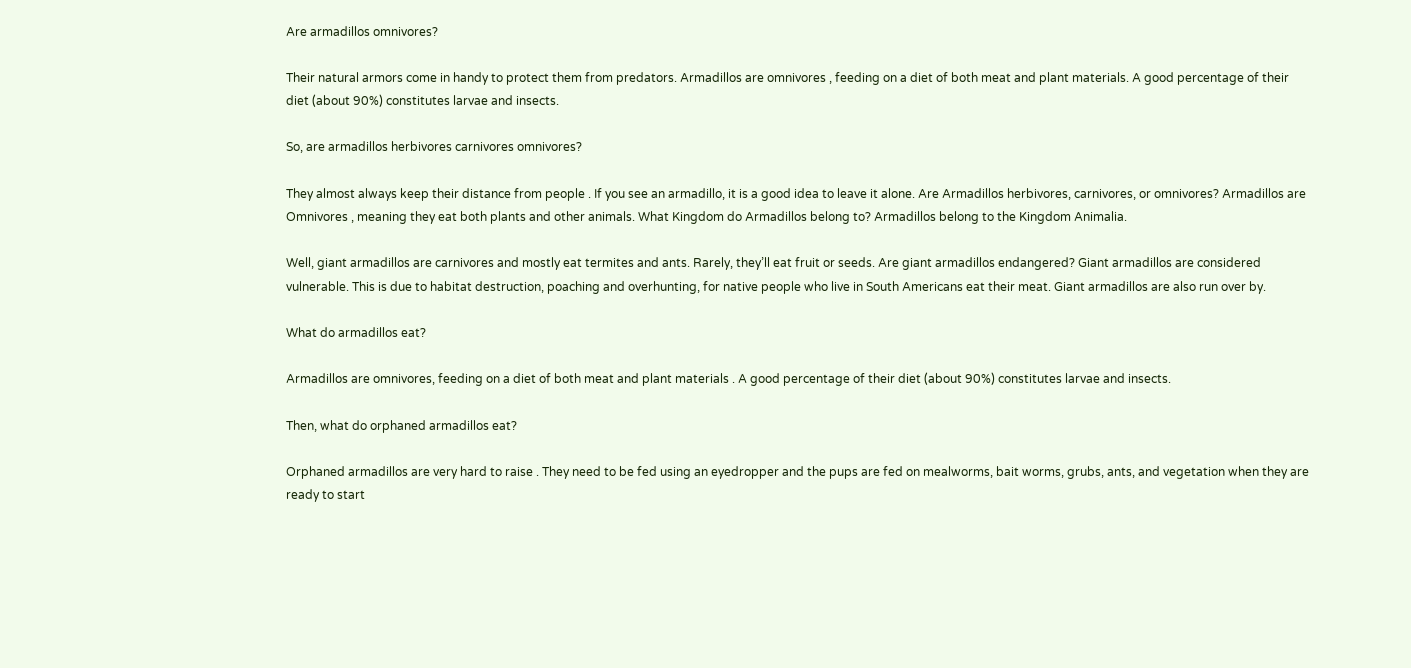Are armadillos omnivores?

Their natural armors come in handy to protect them from predators. Armadillos are omnivores , feeding on a diet of both meat and plant materials. A good percentage of their diet (about 90%) constitutes larvae and insects.

So, are armadillos herbivores carnivores omnivores?

They almost always keep their distance from people . If you see an armadillo, it is a good idea to leave it alone. Are Armadillos herbivores, carnivores, or omnivores? Armadillos are Omnivores , meaning they eat both plants and other animals. What Kingdom do Armadillos belong to? Armadillos belong to the Kingdom Animalia.

Well, giant armadillos are carnivores and mostly eat termites and ants. Rarely, they’ll eat fruit or seeds. Are giant armadillos endangered? Giant armadillos are considered vulnerable. This is due to habitat destruction, poaching and overhunting, for native people who live in South Americans eat their meat. Giant armadillos are also run over by.

What do armadillos eat?

Armadillos are omnivores, feeding on a diet of both meat and plant materials . A good percentage of their diet (about 90%) constitutes larvae and insects.

Then, what do orphaned armadillos eat?

Orphaned armadillos are very hard to raise . They need to be fed using an eyedropper and the pups are fed on mealworms, bait worms, grubs, ants, and vegetation when they are ready to start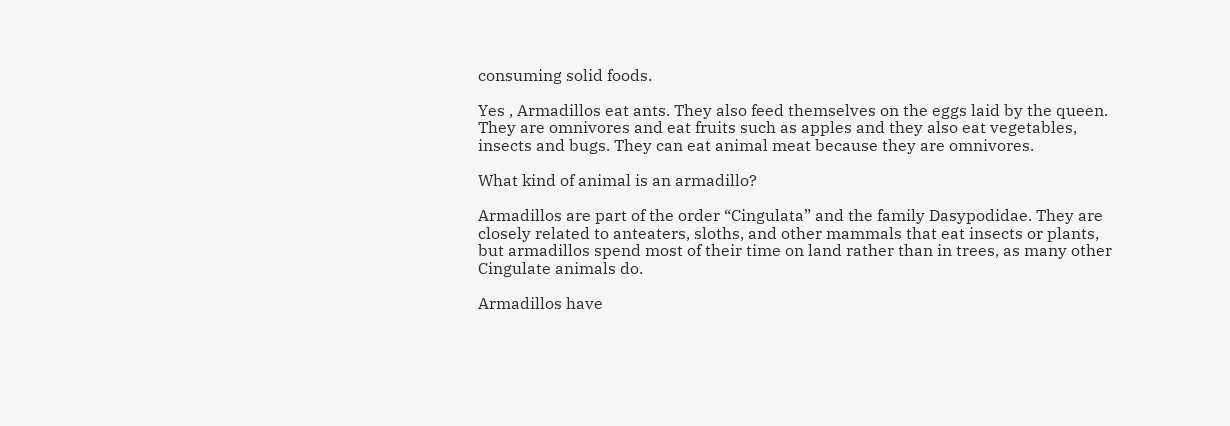consuming solid foods.

Yes , Armadillos eat ants. They also feed themselves on the eggs laid by the queen. They are omnivores and eat fruits such as apples and they also eat vegetables, insects and bugs. They can eat animal meat because they are omnivores.

What kind of animal is an armadillo?

Armadillos are part of the order “Cingulata” and the family Dasypodidae. They are closely related to anteaters, sloths, and other mammals that eat insects or plants, but armadillos spend most of their time on land rather than in trees, as many other Cingulate animals do.

Armadillos have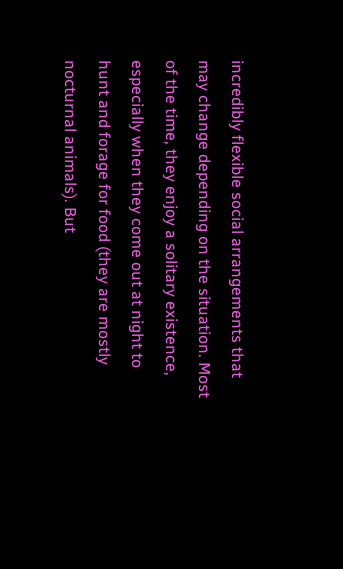incredibly flexible social arrangements that may change depending on the situation. Most of the time, they enjoy a solitary existence, especially when they come out at night to hunt and forage for food (they are mostly nocturnal animals). But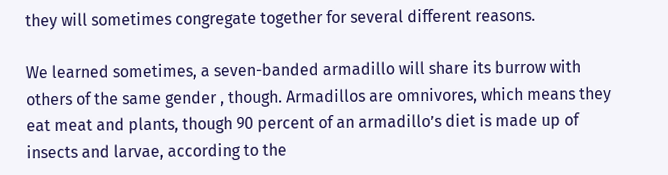they will sometimes congregate together for several different reasons.

We learned sometimes, a seven-banded armadillo will share its burrow with others of the same gender , though. Armadillos are omnivores, which means they eat meat and plants, though 90 percent of an armadillo’s diet is made up of insects and larvae, according to the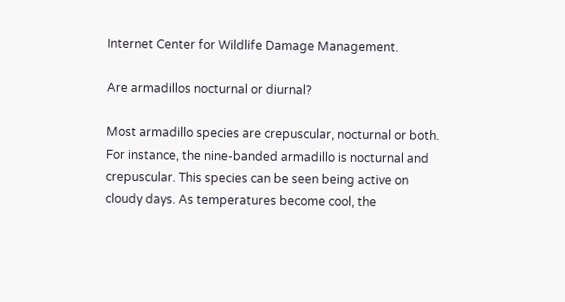Internet Center for Wildlife Damage Management.

Are armadillos nocturnal or diurnal?

Most armadillo species are crepuscular, nocturnal or both. For instance, the nine-banded armadillo is nocturnal and crepuscular. This species can be seen being active on cloudy days. As temperatures become cool, the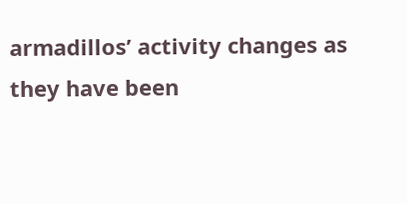armadillos’ activity changes as they have been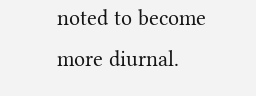noted to become more diurnal.